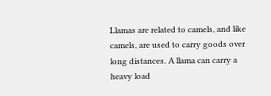Llamas are related to camels, and like camels, are used to carry goods over long distances. A llama can carry a heavy load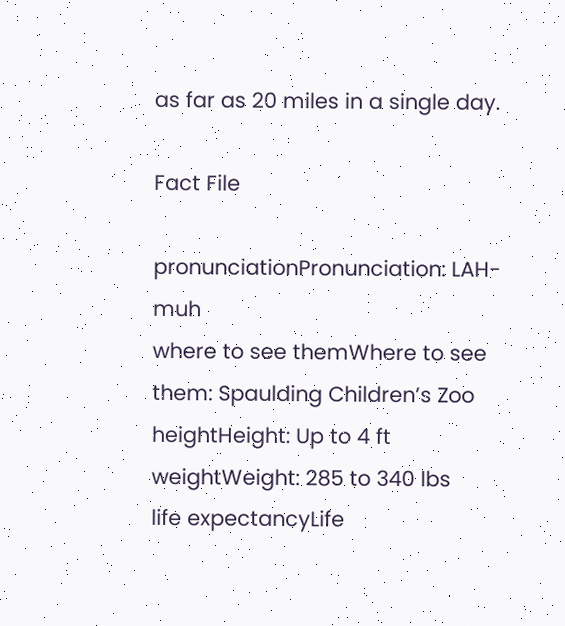as far as 20 miles in a single day.

Fact File

pronunciationPronunciation: LAH-muh
where to see themWhere to see them: Spaulding Children’s Zoo
heightHeight: Up to 4 ft
weightWeight: 285 to 340 lbs
life expectancyLife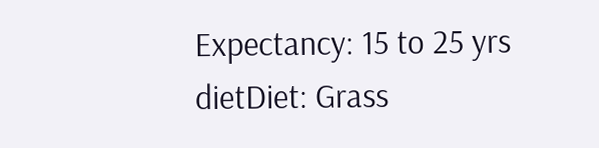Expectancy: 15 to 25 yrs
dietDiet: Grass